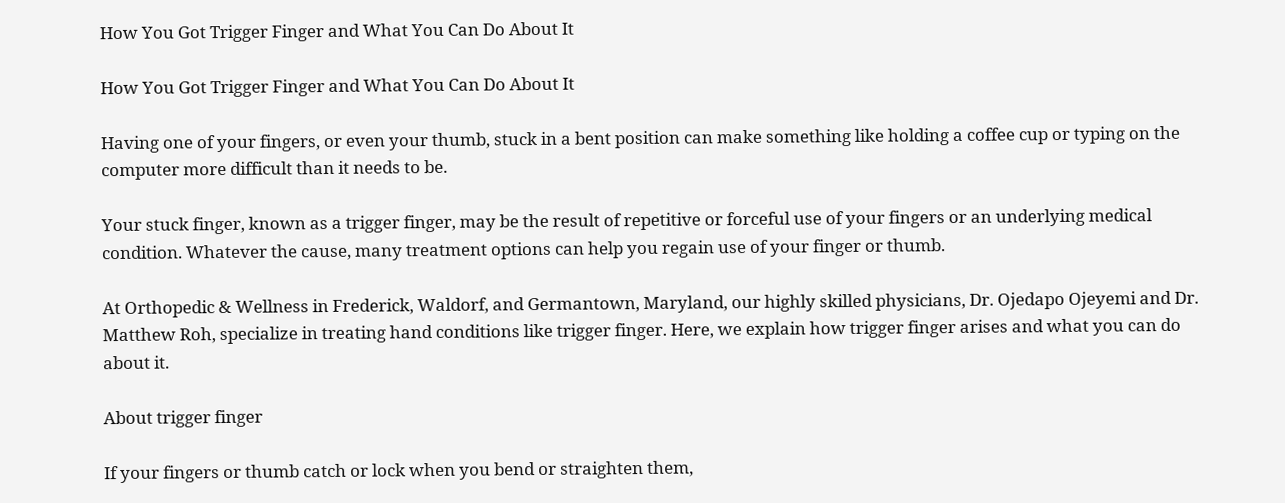How You Got Trigger Finger and What You Can Do About It

How You Got Trigger Finger and What You Can Do About It

Having one of your fingers, or even your thumb, stuck in a bent position can make something like holding a coffee cup or typing on the computer more difficult than it needs to be.

Your stuck finger, known as a trigger finger, may be the result of repetitive or forceful use of your fingers or an underlying medical condition. Whatever the cause, many treatment options can help you regain use of your finger or thumb.

At Orthopedic & Wellness in Frederick, Waldorf, and Germantown, Maryland, our highly skilled physicians, Dr. Ojedapo Ojeyemi and Dr. Matthew Roh, specialize in treating hand conditions like trigger finger. Here, we explain how trigger finger arises and what you can do about it.

About trigger finger

If your fingers or thumb catch or lock when you bend or straighten them,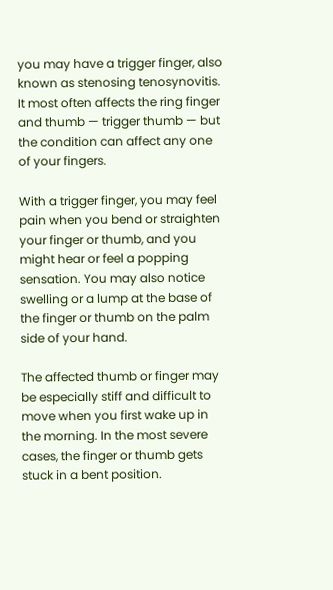you may have a trigger finger, also known as stenosing tenosynovitis. It most often affects the ring finger and thumb — trigger thumb — but the condition can affect any one of your fingers.

With a trigger finger, you may feel pain when you bend or straighten your finger or thumb, and you might hear or feel a popping sensation. You may also notice swelling or a lump at the base of the finger or thumb on the palm side of your hand.

The affected thumb or finger may be especially stiff and difficult to move when you first wake up in the morning. In the most severe cases, the finger or thumb gets stuck in a bent position.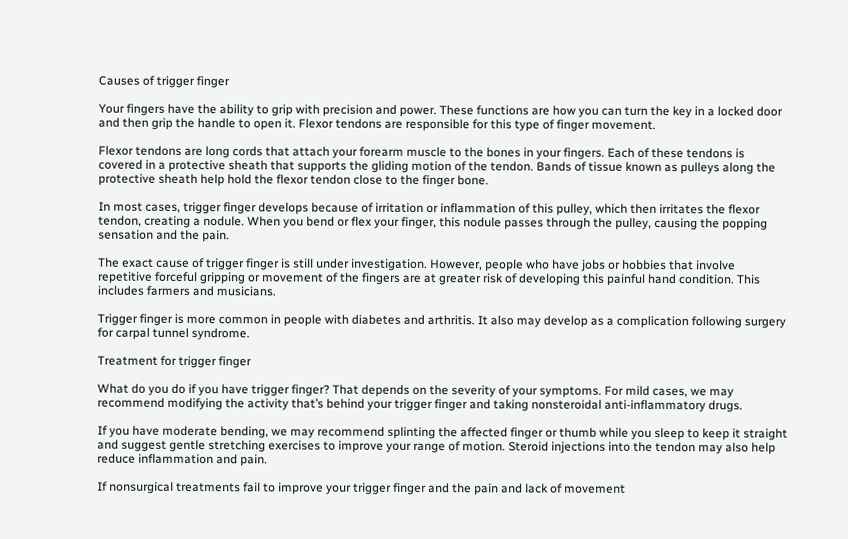Causes of trigger finger

Your fingers have the ability to grip with precision and power. These functions are how you can turn the key in a locked door and then grip the handle to open it. Flexor tendons are responsible for this type of finger movement.

Flexor tendons are long cords that attach your forearm muscle to the bones in your fingers. Each of these tendons is covered in a protective sheath that supports the gliding motion of the tendon. Bands of tissue known as pulleys along the protective sheath help hold the flexor tendon close to the finger bone.

In most cases, trigger finger develops because of irritation or inflammation of this pulley, which then irritates the flexor tendon, creating a nodule. When you bend or flex your finger, this nodule passes through the pulley, causing the popping sensation and the pain.

The exact cause of trigger finger is still under investigation. However, people who have jobs or hobbies that involve repetitive forceful gripping or movement of the fingers are at greater risk of developing this painful hand condition. This includes farmers and musicians.

Trigger finger is more common in people with diabetes and arthritis. It also may develop as a complication following surgery for carpal tunnel syndrome.

Treatment for trigger finger

What do you do if you have trigger finger? That depends on the severity of your symptoms. For mild cases, we may recommend modifying the activity that’s behind your trigger finger and taking nonsteroidal anti-inflammatory drugs.

If you have moderate bending, we may recommend splinting the affected finger or thumb while you sleep to keep it straight and suggest gentle stretching exercises to improve your range of motion. Steroid injections into the tendon may also help reduce inflammation and pain.

If nonsurgical treatments fail to improve your trigger finger and the pain and lack of movement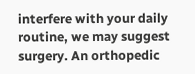interfere with your daily routine, we may suggest surgery. An orthopedic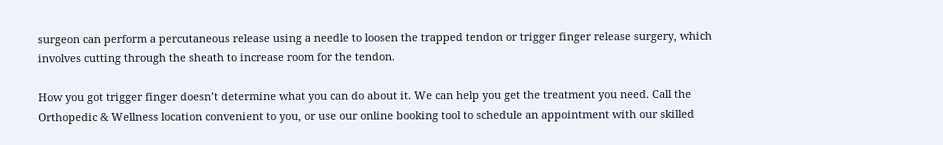surgeon can perform a percutaneous release using a needle to loosen the trapped tendon or trigger finger release surgery, which involves cutting through the sheath to increase room for the tendon.

How you got trigger finger doesn’t determine what you can do about it. We can help you get the treatment you need. Call the Orthopedic & Wellness location convenient to you, or use our online booking tool to schedule an appointment with our skilled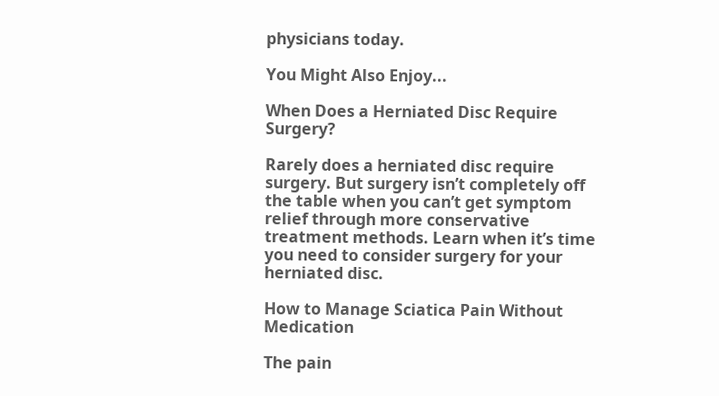physicians today.

You Might Also Enjoy...

When Does a Herniated Disc Require Surgery?

Rarely does a herniated disc require surgery. But surgery isn’t completely off the table when you can’t get symptom relief through more conservative treatment methods. Learn when it’s time you need to consider surgery for your herniated disc.

How to Manage Sciatica Pain Without Medication

The pain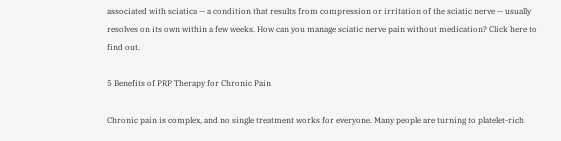associated with sciatica — a condition that results from compression or irritation of the sciatic nerve — usually resolves on its own within a few weeks. How can you manage sciatic nerve pain without medication? Click here to find out.

5 Benefits of PRP Therapy for Chronic Pain

Chronic pain is complex, and no single treatment works for everyone. Many people are turning to platelet-rich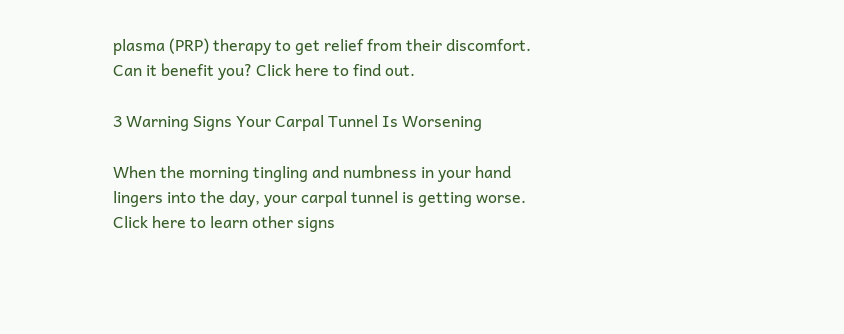plasma (PRP) therapy to get relief from their discomfort. Can it benefit you? Click here to find out.

3 Warning Signs Your Carpal Tunnel Is Worsening

When the morning tingling and numbness in your hand lingers into the day, your carpal tunnel is getting worse. Click here to learn other signs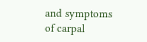and symptoms of carpal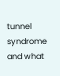tunnel syndrome and what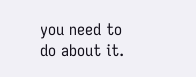you need to do about it.